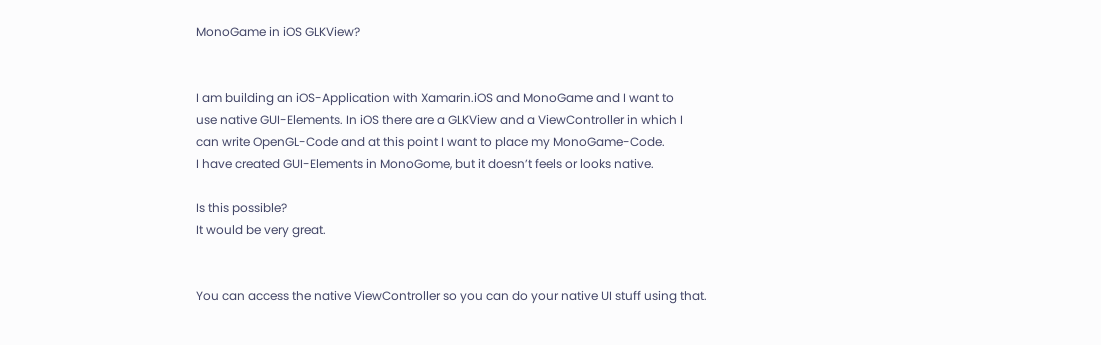MonoGame in iOS GLKView?


I am building an iOS-Application with Xamarin.iOS and MonoGame and I want to
use native GUI-Elements. In iOS there are a GLKView and a ViewController in which I
can write OpenGL-Code and at this point I want to place my MonoGame-Code.
I have created GUI-Elements in MonoGome, but it doesn’t feels or looks native.

Is this possible?
It would be very great.


You can access the native ViewController so you can do your native UI stuff using that.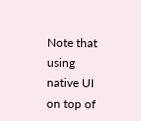Note that using native UI on top of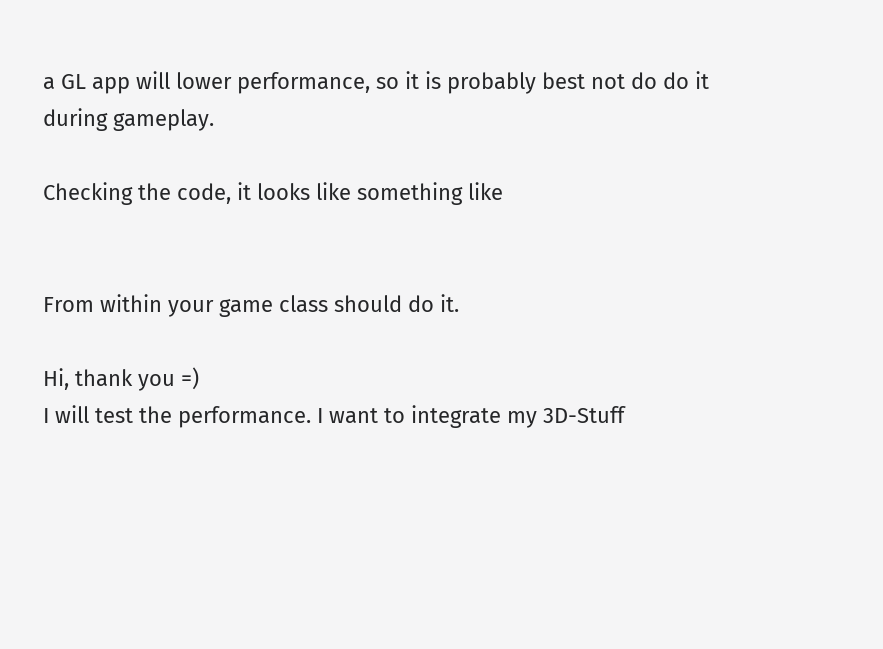a GL app will lower performance, so it is probably best not do do it during gameplay.

Checking the code, it looks like something like


From within your game class should do it.

Hi, thank you =)
I will test the performance. I want to integrate my 3D-Stuff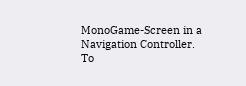MonoGame-Screen in a Navigation Controller.
To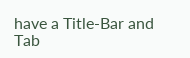have a Title-Bar and Tab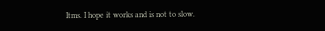Itms. I hope it works and is not to slow.